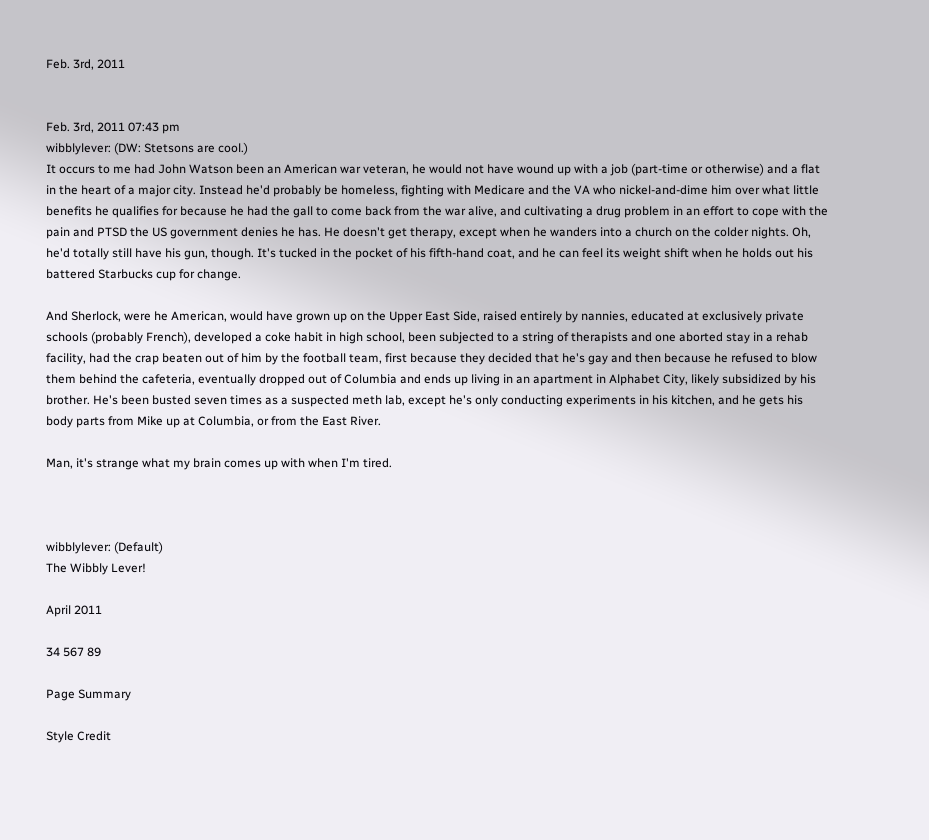Feb. 3rd, 2011


Feb. 3rd, 2011 07:43 pm
wibblylever: (DW: Stetsons are cool.)
It occurs to me had John Watson been an American war veteran, he would not have wound up with a job (part-time or otherwise) and a flat in the heart of a major city. Instead he'd probably be homeless, fighting with Medicare and the VA who nickel-and-dime him over what little benefits he qualifies for because he had the gall to come back from the war alive, and cultivating a drug problem in an effort to cope with the pain and PTSD the US government denies he has. He doesn't get therapy, except when he wanders into a church on the colder nights. Oh, he'd totally still have his gun, though. It's tucked in the pocket of his fifth-hand coat, and he can feel its weight shift when he holds out his battered Starbucks cup for change.

And Sherlock, were he American, would have grown up on the Upper East Side, raised entirely by nannies, educated at exclusively private schools (probably French), developed a coke habit in high school, been subjected to a string of therapists and one aborted stay in a rehab facility, had the crap beaten out of him by the football team, first because they decided that he's gay and then because he refused to blow them behind the cafeteria, eventually dropped out of Columbia and ends up living in an apartment in Alphabet City, likely subsidized by his brother. He's been busted seven times as a suspected meth lab, except he's only conducting experiments in his kitchen, and he gets his body parts from Mike up at Columbia, or from the East River.

Man, it's strange what my brain comes up with when I'm tired.



wibblylever: (Default)
The Wibbly Lever!

April 2011

34 567 89

Page Summary

Style Credit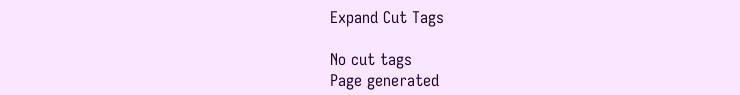Expand Cut Tags

No cut tags
Page generated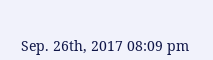Sep. 26th, 2017 08:09 pm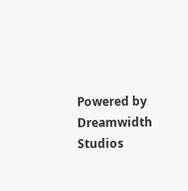Powered by Dreamwidth Studios